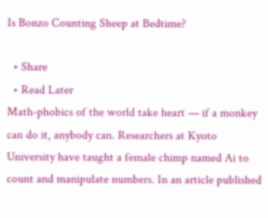Is Bonzo Counting Sheep at Bedtime?

  • Share
  • Read Later
Math-phobics of the world take heart — if a monkey can do it, anybody can. Researchers at Kyoto University have taught a female chimp named Ai to count and manipulate numbers. In an article published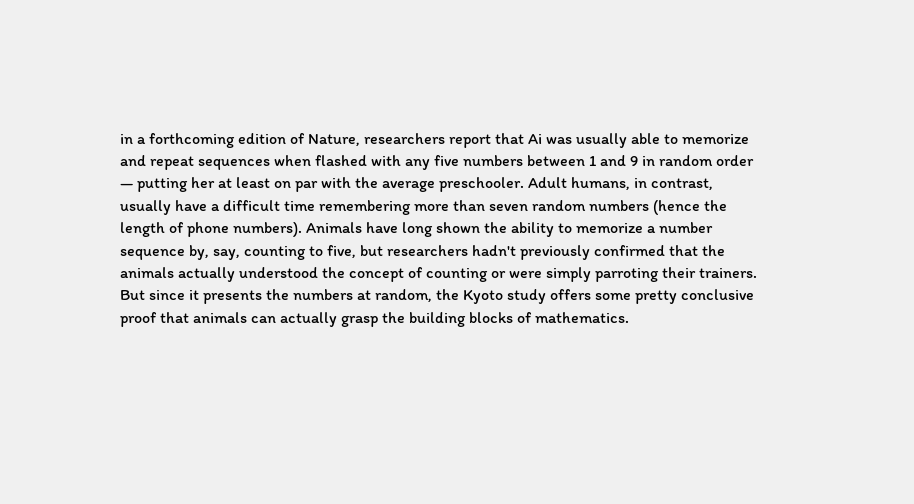in a forthcoming edition of Nature, researchers report that Ai was usually able to memorize and repeat sequences when flashed with any five numbers between 1 and 9 in random order — putting her at least on par with the average preschooler. Adult humans, in contrast, usually have a difficult time remembering more than seven random numbers (hence the length of phone numbers). Animals have long shown the ability to memorize a number sequence by, say, counting to five, but researchers hadn't previously confirmed that the animals actually understood the concept of counting or were simply parroting their trainers. But since it presents the numbers at random, the Kyoto study offers some pretty conclusive proof that animals can actually grasp the building blocks of mathematics.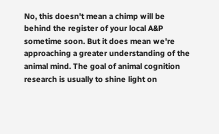No, this doesn't mean a chimp will be behind the register of your local A&P sometime soon. But it does mean we're approaching a greater understanding of the animal mind. The goal of animal cognition research is usually to shine light on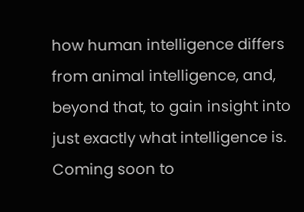how human intelligence differs from animal intelligence, and, beyond that, to gain insight into just exactly what intelligence is. Coming soon to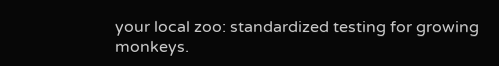your local zoo: standardized testing for growing monkeys.